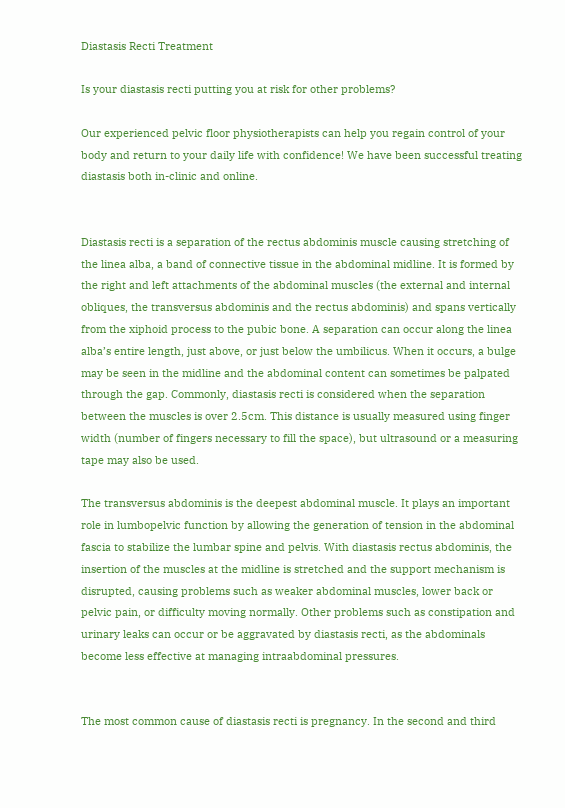Diastasis Recti Treatment

Is your diastasis recti putting you at risk for other problems?

Our experienced pelvic floor physiotherapists can help you regain control of your body and return to your daily life with confidence! We have been successful treating diastasis both in-clinic and online.


Diastasis recti is a separation of the rectus abdominis muscle causing stretching of the linea alba, a band of connective tissue in the abdominal midline. It is formed by the right and left attachments of the abdominal muscles (the external and internal obliques, the transversus abdominis and the rectus abdominis) and spans vertically from the xiphoid process to the pubic bone. A separation can occur along the linea alba’s entire length, just above, or just below the umbilicus. When it occurs, a bulge may be seen in the midline and the abdominal content can sometimes be palpated through the gap. Commonly, diastasis recti is considered when the separation between the muscles is over 2.5cm. This distance is usually measured using finger width (number of fingers necessary to fill the space), but ultrasound or a measuring tape may also be used.

The transversus abdominis is the deepest abdominal muscle. It plays an important role in lumbopelvic function by allowing the generation of tension in the abdominal fascia to stabilize the lumbar spine and pelvis. With diastasis rectus abdominis, the insertion of the muscles at the midline is stretched and the support mechanism is disrupted, causing problems such as weaker abdominal muscles, lower back or pelvic pain, or difficulty moving normally. Other problems such as constipation and urinary leaks can occur or be aggravated by diastasis recti, as the abdominals become less effective at managing intraabdominal pressures.


The most common cause of diastasis recti is pregnancy. In the second and third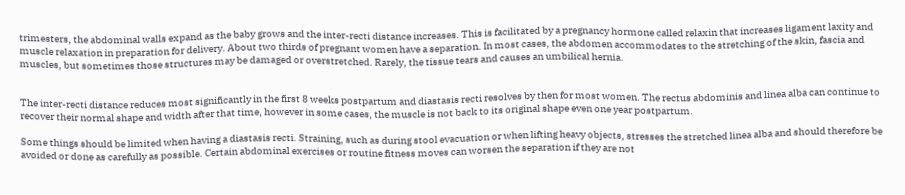trimesters, the abdominal walls expand as the baby grows and the inter-recti distance increases. This is facilitated by a pregnancy hormone called relaxin that increases ligament laxity and muscle relaxation in preparation for delivery. About two thirds of pregnant women have a separation. In most cases, the abdomen accommodates to the stretching of the skin, fascia and muscles, but sometimes those structures may be damaged or overstretched. Rarely, the tissue tears and causes an umbilical hernia.


The inter-recti distance reduces most significantly in the first 8 weeks postpartum and diastasis recti resolves by then for most women. The rectus abdominis and linea alba can continue to recover their normal shape and width after that time, however in some cases, the muscle is not back to its original shape even one year postpartum.

Some things should be limited when having a diastasis recti. Straining, such as during stool evacuation or when lifting heavy objects, stresses the stretched linea alba and should therefore be avoided or done as carefully as possible. Certain abdominal exercises or routine fitness moves can worsen the separation if they are not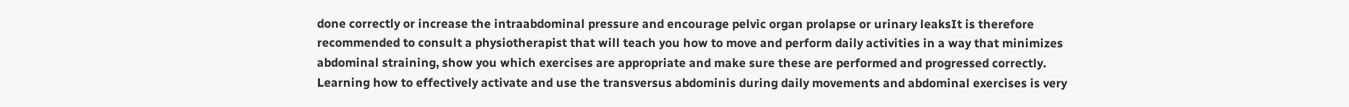done correctly or increase the intraabdominal pressure and encourage pelvic organ prolapse or urinary leaksIt is therefore recommended to consult a physiotherapist that will teach you how to move and perform daily activities in a way that minimizes abdominal straining, show you which exercises are appropriate and make sure these are performed and progressed correctly. Learning how to effectively activate and use the transversus abdominis during daily movements and abdominal exercises is very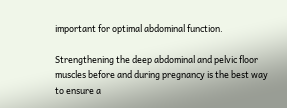important for optimal abdominal function.

Strengthening the deep abdominal and pelvic floor muscles before and during pregnancy is the best way to ensure a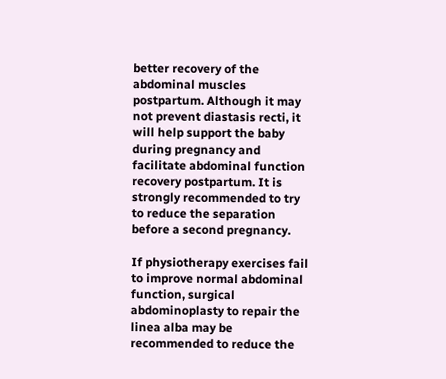better recovery of the abdominal muscles postpartum. Although it may not prevent diastasis recti, it will help support the baby during pregnancy and facilitate abdominal function recovery postpartum. It is strongly recommended to try to reduce the separation before a second pregnancy.

If physiotherapy exercises fail to improve normal abdominal function, surgical abdominoplasty to repair the linea alba may be recommended to reduce the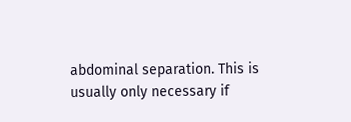abdominal separation. This is usually only necessary if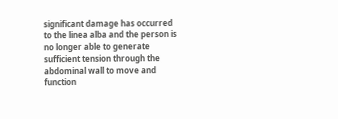significant damage has occurred to the linea alba and the person is no longer able to generate sufficient tension through the abdominal wall to move and function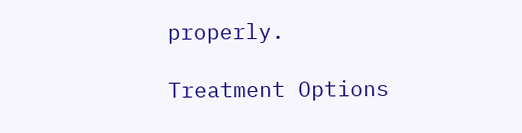properly.

Treatment Options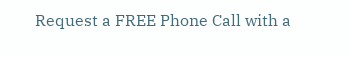Request a FREE Phone Call with a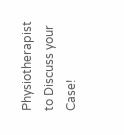Physiotherapist to Discuss your Case!